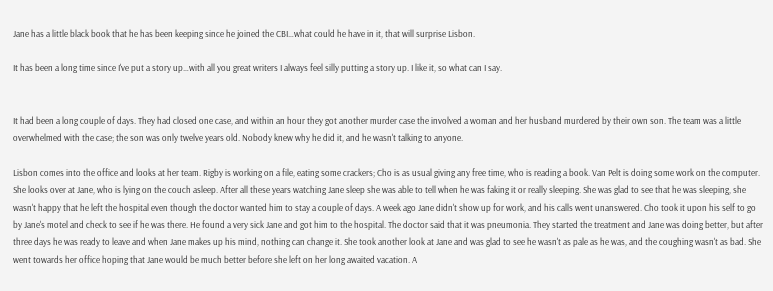Jane has a little black book that he has been keeping since he joined the CBI…what could he have in it, that will surprise Lisbon.

It has been a long time since I've put a story up…with all you great writers I always feel silly putting a story up. I like it, so what can I say.


It had been a long couple of days. They had closed one case, and within an hour they got another murder case the involved a woman and her husband murdered by their own son. The team was a little overwhelmed with the case; the son was only twelve years old. Nobody knew why he did it, and he wasn't talking to anyone.

Lisbon comes into the office and looks at her team. Rigby is working on a file, eating some crackers; Cho is as usual giving any free time, who is reading a book. Van Pelt is doing some work on the computer. She looks over at Jane, who is lying on the couch asleep. After all these years watching Jane sleep she was able to tell when he was faking it or really sleeping. She was glad to see that he was sleeping, she wasn't happy that he left the hospital even though the doctor wanted him to stay a couple of days. A week ago Jane didn't show up for work, and his calls went unanswered. Cho took it upon his self to go by Jane's motel and check to see if he was there. He found a very sick Jane and got him to the hospital. The doctor said that it was pneumonia. They started the treatment and Jane was doing better, but after three days he was ready to leave and when Jane makes up his mind, nothing can change it. She took another look at Jane and was glad to see he wasn't as pale as he was, and the coughing wasn't as bad. She went towards her office hoping that Jane would be much better before she left on her long awaited vacation. A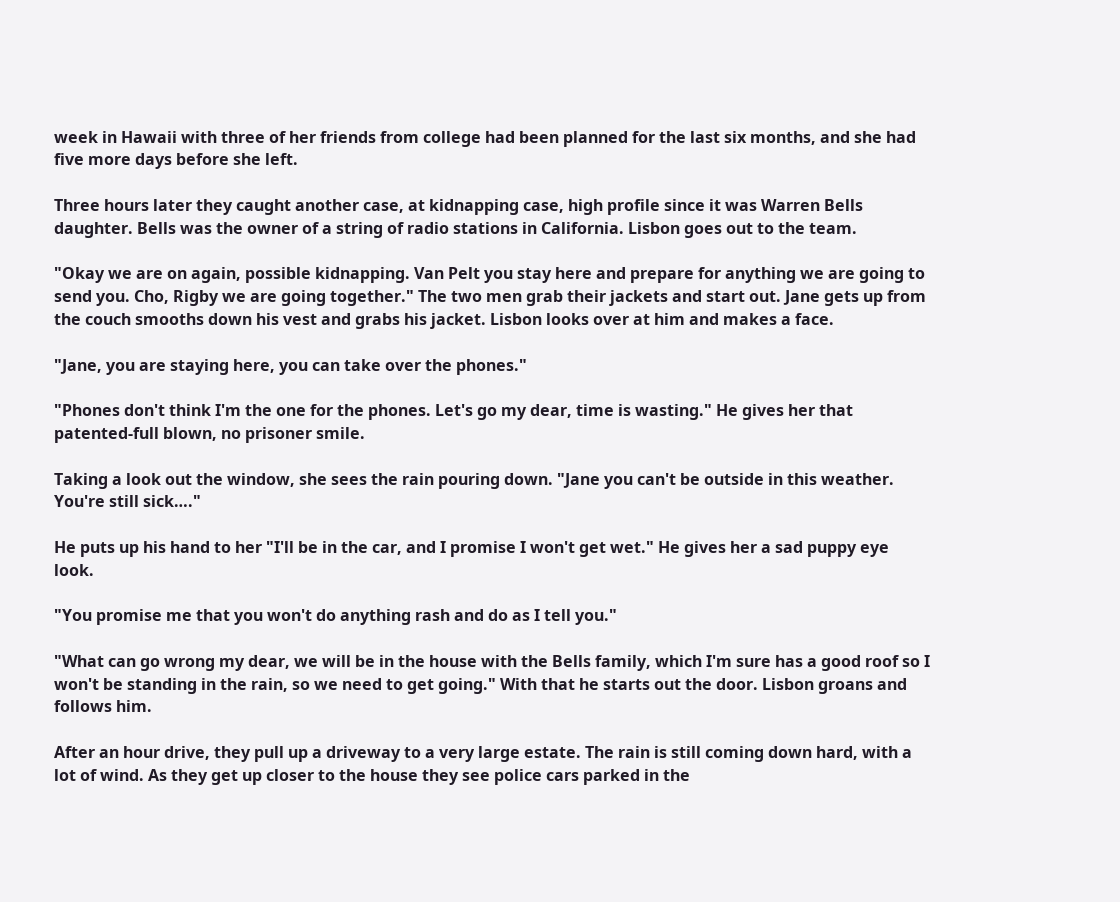week in Hawaii with three of her friends from college had been planned for the last six months, and she had five more days before she left.

Three hours later they caught another case, at kidnapping case, high profile since it was Warren Bells daughter. Bells was the owner of a string of radio stations in California. Lisbon goes out to the team.

"Okay we are on again, possible kidnapping. Van Pelt you stay here and prepare for anything we are going to send you. Cho, Rigby we are going together." The two men grab their jackets and start out. Jane gets up from the couch smooths down his vest and grabs his jacket. Lisbon looks over at him and makes a face.

"Jane, you are staying here, you can take over the phones."

"Phones don't think I'm the one for the phones. Let's go my dear, time is wasting." He gives her that patented-full blown, no prisoner smile.

Taking a look out the window, she sees the rain pouring down. "Jane you can't be outside in this weather. You're still sick…."

He puts up his hand to her "I'll be in the car, and I promise I won't get wet." He gives her a sad puppy eye look.

"You promise me that you won't do anything rash and do as I tell you."

"What can go wrong my dear, we will be in the house with the Bells family, which I'm sure has a good roof so I won't be standing in the rain, so we need to get going." With that he starts out the door. Lisbon groans and follows him.

After an hour drive, they pull up a driveway to a very large estate. The rain is still coming down hard, with a lot of wind. As they get up closer to the house they see police cars parked in the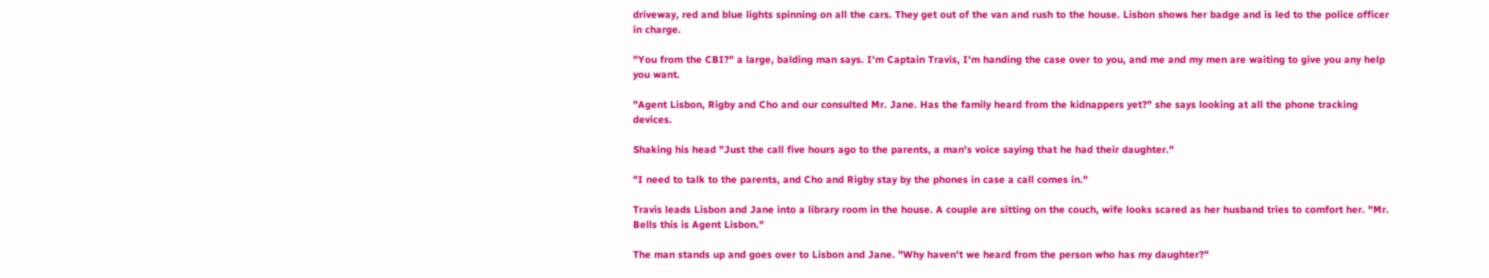driveway, red and blue lights spinning on all the cars. They get out of the van and rush to the house. Lisbon shows her badge and is led to the police officer in charge.

"You from the CBI?" a large, balding man says. I'm Captain Travis, I'm handing the case over to you, and me and my men are waiting to give you any help you want.

"Agent Lisbon, Rigby and Cho and our consulted Mr. Jane. Has the family heard from the kidnappers yet?" she says looking at all the phone tracking devices.

Shaking his head "Just the call five hours ago to the parents, a man's voice saying that he had their daughter."

"I need to talk to the parents, and Cho and Rigby stay by the phones in case a call comes in."

Travis leads Lisbon and Jane into a library room in the house. A couple are sitting on the couch, wife looks scared as her husband tries to comfort her. "Mr. Bells this is Agent Lisbon."

The man stands up and goes over to Lisbon and Jane. "Why haven't we heard from the person who has my daughter?"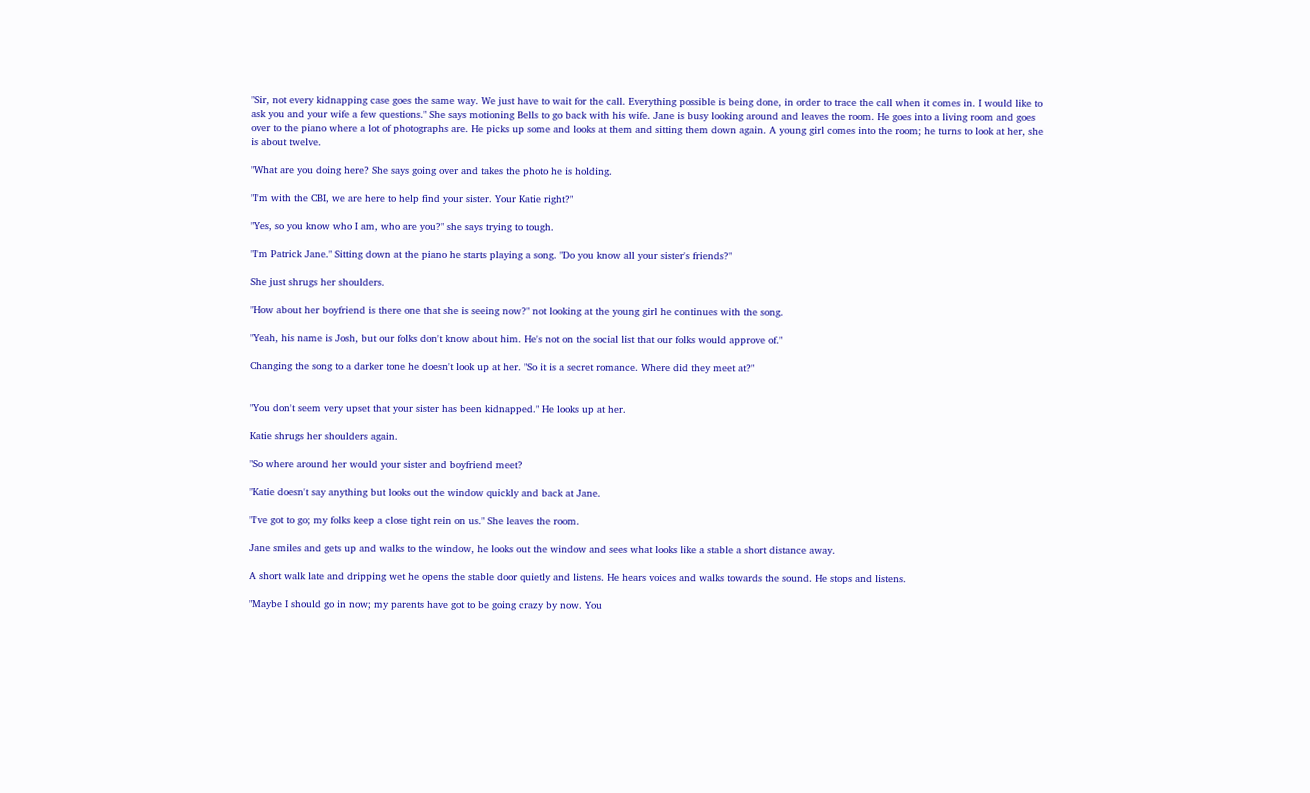"Sir, not every kidnapping case goes the same way. We just have to wait for the call. Everything possible is being done, in order to trace the call when it comes in. I would like to ask you and your wife a few questions." She says motioning Bells to go back with his wife. Jane is busy looking around and leaves the room. He goes into a living room and goes over to the piano where a lot of photographs are. He picks up some and looks at them and sitting them down again. A young girl comes into the room; he turns to look at her, she is about twelve.

"What are you doing here? She says going over and takes the photo he is holding.

"I'm with the CBI, we are here to help find your sister. Your Katie right?"

"Yes, so you know who I am, who are you?" she says trying to tough.

"I'm Patrick Jane." Sitting down at the piano he starts playing a song. "Do you know all your sister's friends?"

She just shrugs her shoulders.

"How about her boyfriend is there one that she is seeing now?" not looking at the young girl he continues with the song.

"Yeah, his name is Josh, but our folks don't know about him. He's not on the social list that our folks would approve of."

Changing the song to a darker tone he doesn't look up at her. "So it is a secret romance. Where did they meet at?"


"You don't seem very upset that your sister has been kidnapped." He looks up at her.

Katie shrugs her shoulders again.

"So where around her would your sister and boyfriend meet?

"Katie doesn't say anything but looks out the window quickly and back at Jane.

"I've got to go; my folks keep a close tight rein on us." She leaves the room.

Jane smiles and gets up and walks to the window, he looks out the window and sees what looks like a stable a short distance away.

A short walk late and dripping wet he opens the stable door quietly and listens. He hears voices and walks towards the sound. He stops and listens.

"Maybe I should go in now; my parents have got to be going crazy by now. You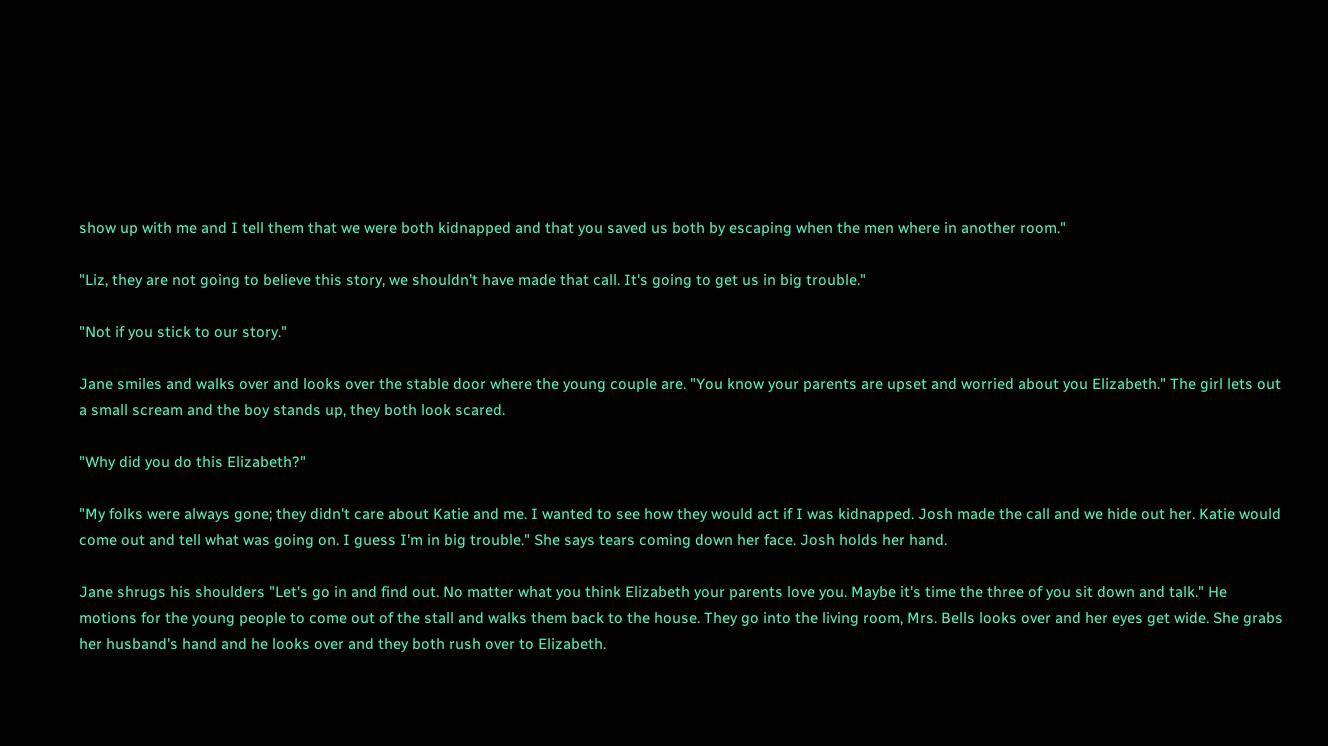show up with me and I tell them that we were both kidnapped and that you saved us both by escaping when the men where in another room."

"Liz, they are not going to believe this story, we shouldn't have made that call. It's going to get us in big trouble."

"Not if you stick to our story."

Jane smiles and walks over and looks over the stable door where the young couple are. "You know your parents are upset and worried about you Elizabeth." The girl lets out a small scream and the boy stands up, they both look scared.

"Why did you do this Elizabeth?"

"My folks were always gone; they didn't care about Katie and me. I wanted to see how they would act if I was kidnapped. Josh made the call and we hide out her. Katie would come out and tell what was going on. I guess I'm in big trouble." She says tears coming down her face. Josh holds her hand.

Jane shrugs his shoulders "Let's go in and find out. No matter what you think Elizabeth your parents love you. Maybe it's time the three of you sit down and talk." He motions for the young people to come out of the stall and walks them back to the house. They go into the living room, Mrs. Bells looks over and her eyes get wide. She grabs her husband's hand and he looks over and they both rush over to Elizabeth.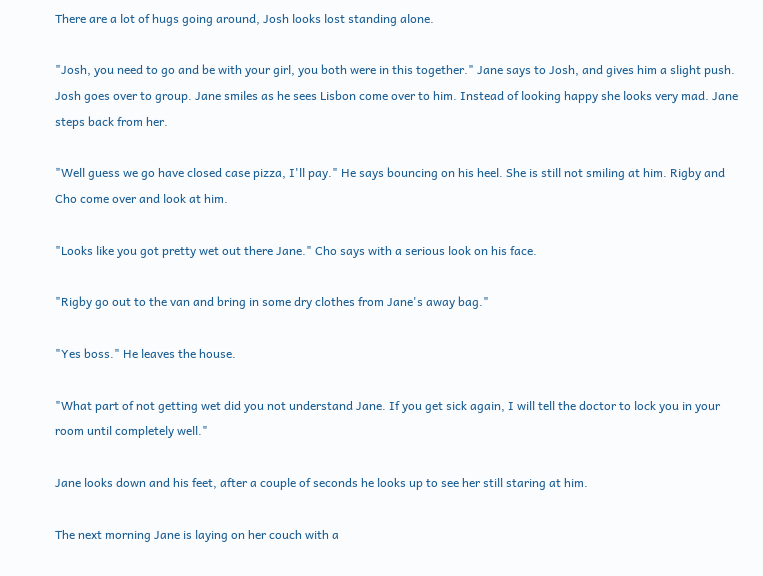There are a lot of hugs going around, Josh looks lost standing alone.

"Josh, you need to go and be with your girl, you both were in this together." Jane says to Josh, and gives him a slight push. Josh goes over to group. Jane smiles as he sees Lisbon come over to him. Instead of looking happy she looks very mad. Jane steps back from her.

"Well guess we go have closed case pizza, I'll pay." He says bouncing on his heel. She is still not smiling at him. Rigby and Cho come over and look at him.

"Looks like you got pretty wet out there Jane." Cho says with a serious look on his face.

"Rigby go out to the van and bring in some dry clothes from Jane's away bag."

"Yes boss." He leaves the house.

"What part of not getting wet did you not understand Jane. If you get sick again, I will tell the doctor to lock you in your room until completely well."

Jane looks down and his feet, after a couple of seconds he looks up to see her still staring at him.

The next morning Jane is laying on her couch with a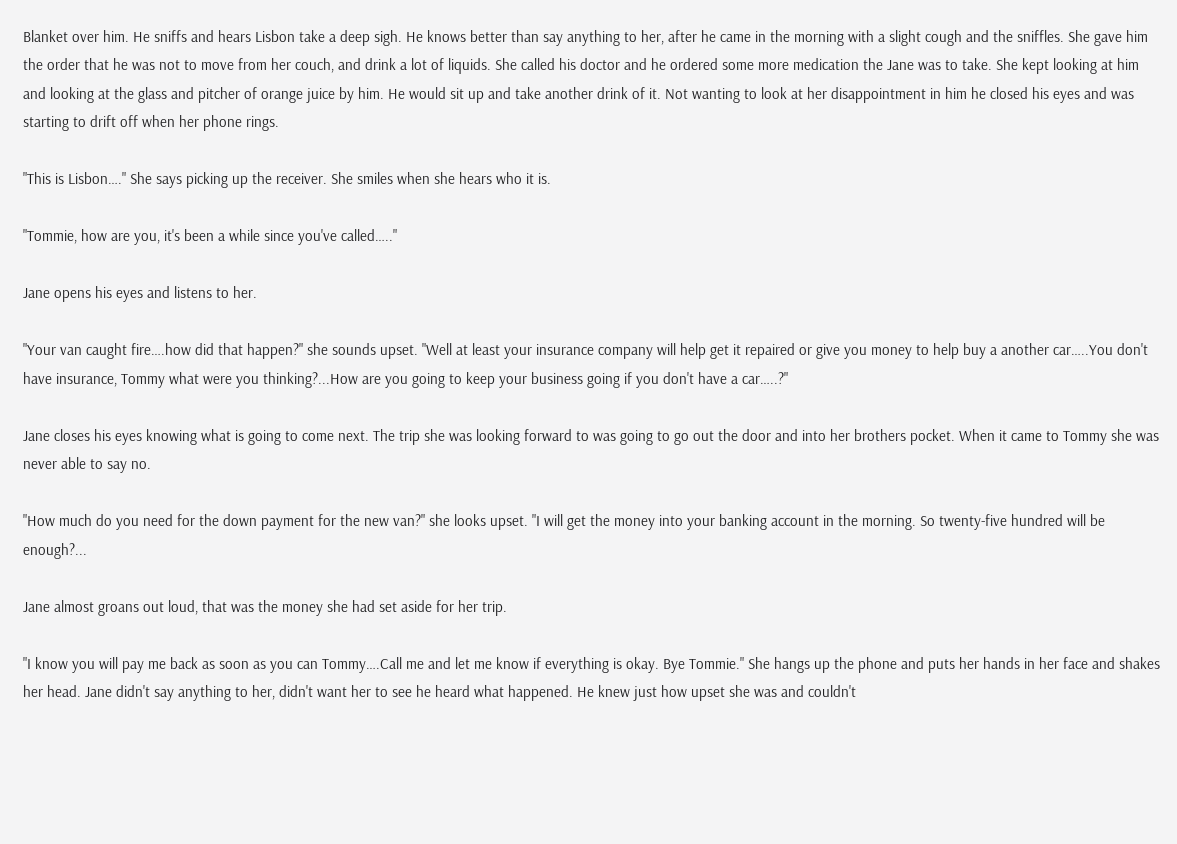Blanket over him. He sniffs and hears Lisbon take a deep sigh. He knows better than say anything to her, after he came in the morning with a slight cough and the sniffles. She gave him the order that he was not to move from her couch, and drink a lot of liquids. She called his doctor and he ordered some more medication the Jane was to take. She kept looking at him and looking at the glass and pitcher of orange juice by him. He would sit up and take another drink of it. Not wanting to look at her disappointment in him he closed his eyes and was starting to drift off when her phone rings.

"This is Lisbon…." She says picking up the receiver. She smiles when she hears who it is.

"Tommie, how are you, it's been a while since you've called….."

Jane opens his eyes and listens to her.

"Your van caught fire….how did that happen?" she sounds upset. "Well at least your insurance company will help get it repaired or give you money to help buy a another car…..You don't have insurance, Tommy what were you thinking?...How are you going to keep your business going if you don't have a car…..?"

Jane closes his eyes knowing what is going to come next. The trip she was looking forward to was going to go out the door and into her brothers pocket. When it came to Tommy she was never able to say no.

"How much do you need for the down payment for the new van?" she looks upset. "I will get the money into your banking account in the morning. So twenty-five hundred will be enough?...

Jane almost groans out loud, that was the money she had set aside for her trip.

"I know you will pay me back as soon as you can Tommy….Call me and let me know if everything is okay. Bye Tommie." She hangs up the phone and puts her hands in her face and shakes her head. Jane didn't say anything to her, didn't want her to see he heard what happened. He knew just how upset she was and couldn't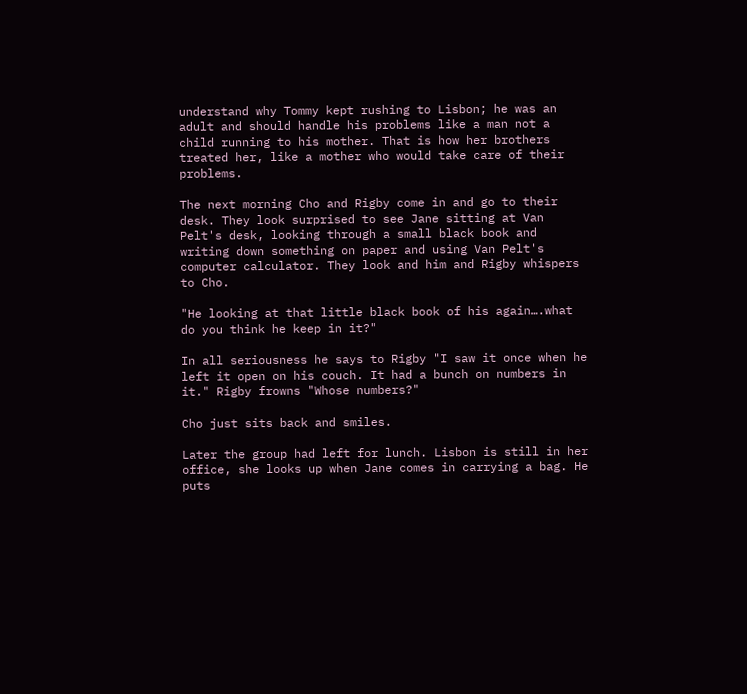understand why Tommy kept rushing to Lisbon; he was an adult and should handle his problems like a man not a child running to his mother. That is how her brothers treated her, like a mother who would take care of their problems.

The next morning Cho and Rigby come in and go to their desk. They look surprised to see Jane sitting at Van Pelt's desk, looking through a small black book and writing down something on paper and using Van Pelt's computer calculator. They look and him and Rigby whispers to Cho.

"He looking at that little black book of his again….what do you think he keep in it?"

In all seriousness he says to Rigby "I saw it once when he left it open on his couch. It had a bunch on numbers in it." Rigby frowns "Whose numbers?"

Cho just sits back and smiles.

Later the group had left for lunch. Lisbon is still in her office, she looks up when Jane comes in carrying a bag. He puts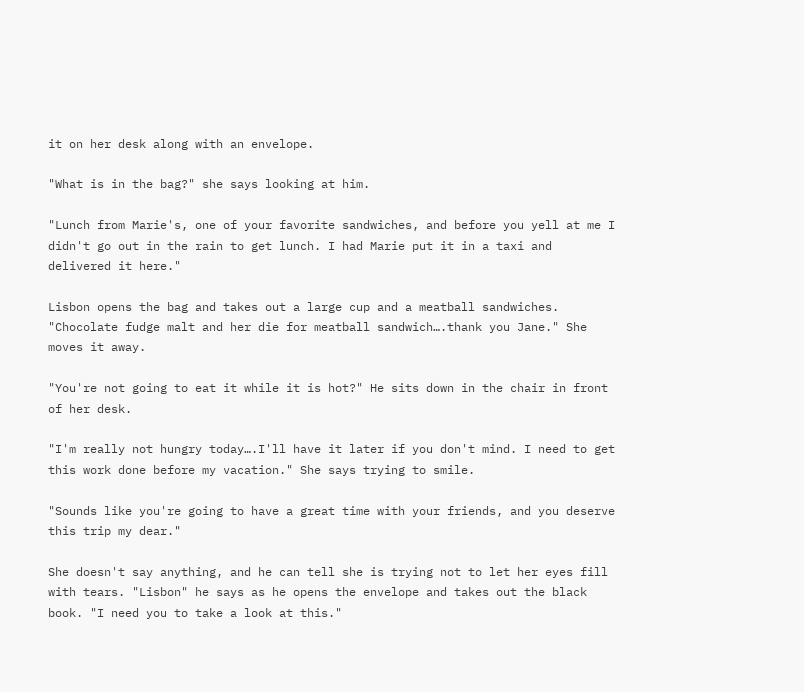it on her desk along with an envelope.

"What is in the bag?" she says looking at him.

"Lunch from Marie's, one of your favorite sandwiches, and before you yell at me I didn't go out in the rain to get lunch. I had Marie put it in a taxi and delivered it here."

Lisbon opens the bag and takes out a large cup and a meatball sandwiches. "Chocolate fudge malt and her die for meatball sandwich….thank you Jane." She moves it away.

"You're not going to eat it while it is hot?" He sits down in the chair in front of her desk.

"I'm really not hungry today….I'll have it later if you don't mind. I need to get this work done before my vacation." She says trying to smile.

"Sounds like you're going to have a great time with your friends, and you deserve this trip my dear."

She doesn't say anything, and he can tell she is trying not to let her eyes fill with tears. "Lisbon" he says as he opens the envelope and takes out the black book. "I need you to take a look at this."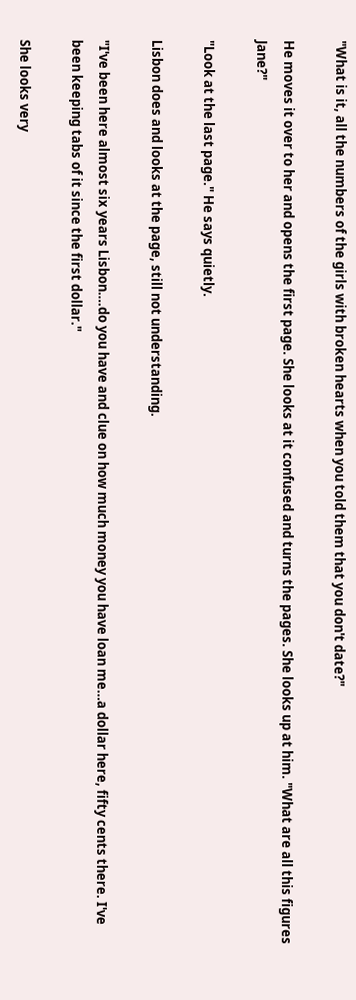"What is it, all the numbers of the girls with broken hearts when you told them that you don't date?"

He moves it over to her and opens the first page. She looks at it confused and turns the pages. She looks up at him. "What are all this figures Jane?"

"Look at the last page." He says quietly.

Lisbon does and looks at the page, still not understanding.

"I've been here almost six years Lisbon….do you have and clue on how much money you have loan me…a dollar here, fifty cents there. I've been keeping tabs of it since the first dollar."

She looks very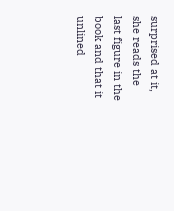surprised at it, she reads the last figure in the book and that it unlined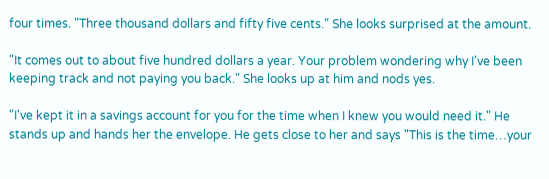four times. "Three thousand dollars and fifty five cents." She looks surprised at the amount.

"It comes out to about five hundred dollars a year. Your problem wondering why I've been keeping track and not paying you back." She looks up at him and nods yes.

"I've kept it in a savings account for you for the time when I knew you would need it." He stands up and hands her the envelope. He gets close to her and says "This is the time…your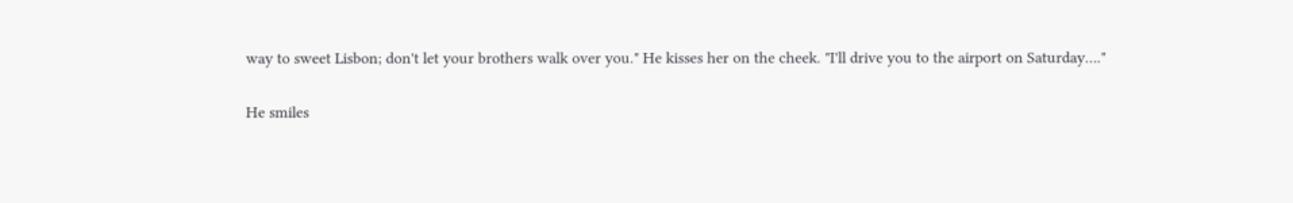way to sweet Lisbon; don't let your brothers walk over you." He kisses her on the cheek. "I'll drive you to the airport on Saturday…."

He smiles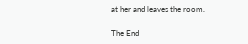at her and leaves the room.

The End